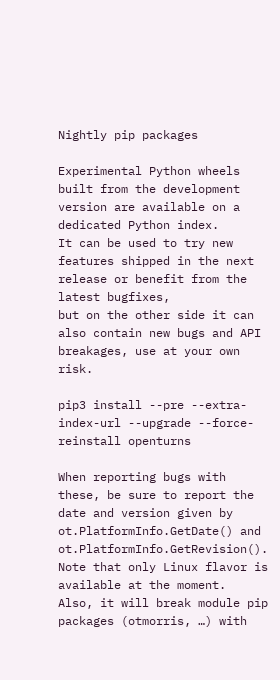Nightly pip packages

Experimental Python wheels built from the development version are available on a dedicated Python index.
It can be used to try new features shipped in the next release or benefit from the latest bugfixes,
but on the other side it can also contain new bugs and API breakages, use at your own risk.

pip3 install --pre --extra-index-url --upgrade --force-reinstall openturns

When reporting bugs with these, be sure to report the date and version given by ot.PlatformInfo.GetDate() and ot.PlatformInfo.GetRevision().
Note that only Linux flavor is available at the moment.
Also, it will break module pip packages (otmorris, …) with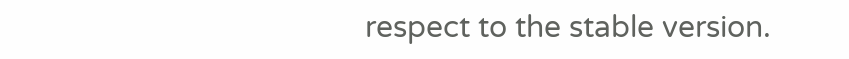respect to the stable version.